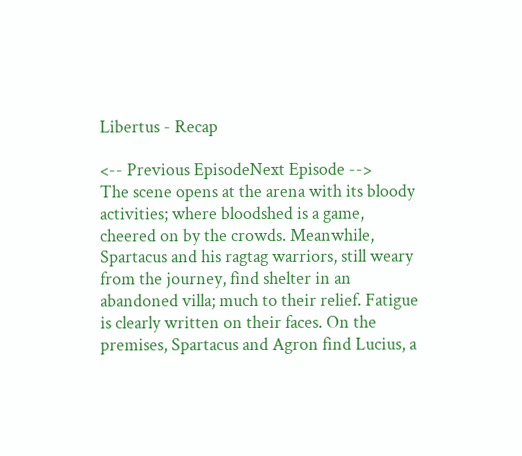Libertus - Recap

<-- Previous EpisodeNext Episode -->
The scene opens at the arena with its bloody activities; where bloodshed is a game, cheered on by the crowds. Meanwhile, Spartacus and his ragtag warriors, still weary from the journey, find shelter in an abandoned villa; much to their relief. Fatigue is clearly written on their faces. On the premises, Spartacus and Agron find Lucius, a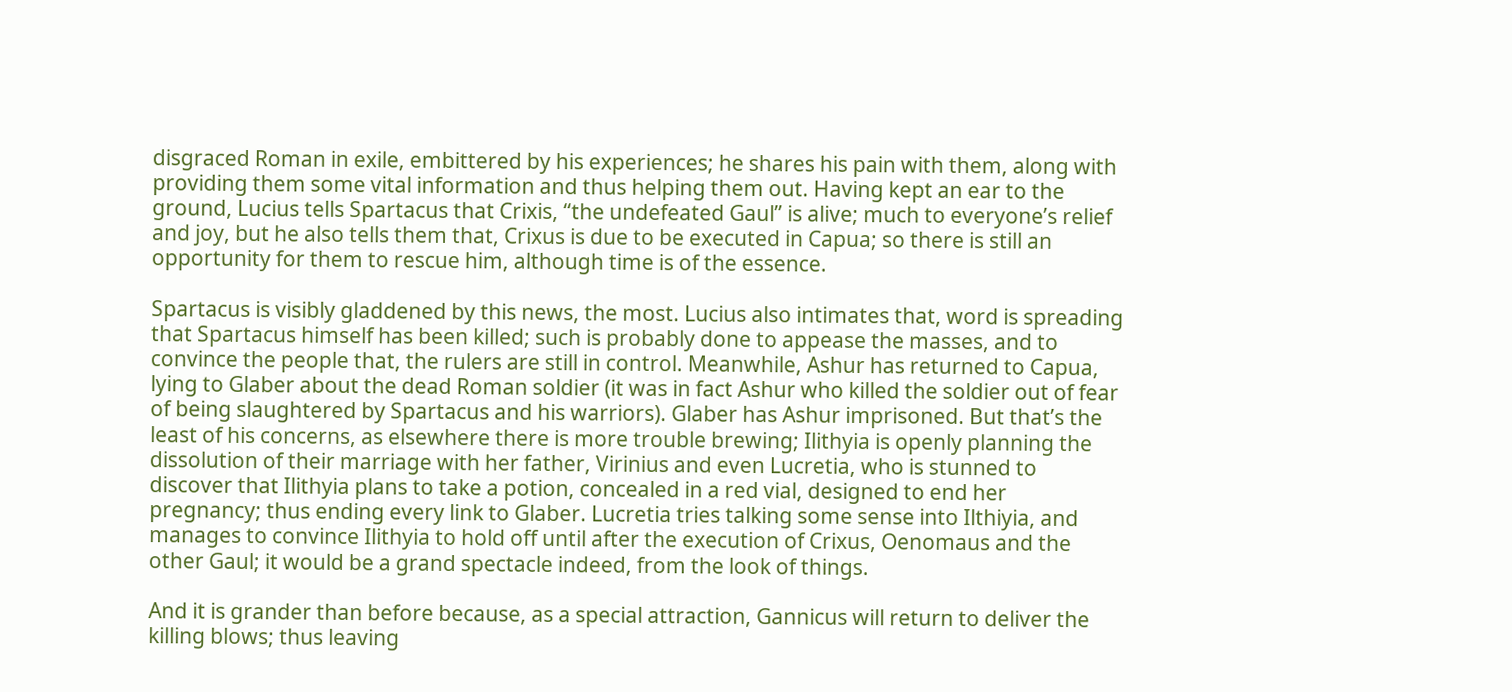disgraced Roman in exile, embittered by his experiences; he shares his pain with them, along with providing them some vital information and thus helping them out. Having kept an ear to the ground, Lucius tells Spartacus that Crixis, “the undefeated Gaul” is alive; much to everyone’s relief and joy, but he also tells them that, Crixus is due to be executed in Capua; so there is still an opportunity for them to rescue him, although time is of the essence.

Spartacus is visibly gladdened by this news, the most. Lucius also intimates that, word is spreading that Spartacus himself has been killed; such is probably done to appease the masses, and to convince the people that, the rulers are still in control. Meanwhile, Ashur has returned to Capua, lying to Glaber about the dead Roman soldier (it was in fact Ashur who killed the soldier out of fear of being slaughtered by Spartacus and his warriors). Glaber has Ashur imprisoned. But that’s the least of his concerns, as elsewhere there is more trouble brewing; Ilithyia is openly planning the dissolution of their marriage with her father, Virinius and even Lucretia, who is stunned to discover that Ilithyia plans to take a potion, concealed in a red vial, designed to end her pregnancy; thus ending every link to Glaber. Lucretia tries talking some sense into Ilthiyia, and manages to convince Ilithyia to hold off until after the execution of Crixus, Oenomaus and the other Gaul; it would be a grand spectacle indeed, from the look of things.

And it is grander than before because, as a special attraction, Gannicus will return to deliver the killing blows; thus leaving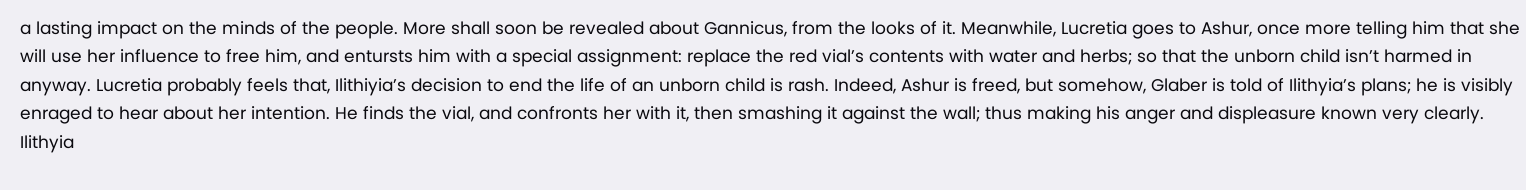a lasting impact on the minds of the people. More shall soon be revealed about Gannicus, from the looks of it. Meanwhile, Lucretia goes to Ashur, once more telling him that she will use her influence to free him, and entursts him with a special assignment: replace the red vial’s contents with water and herbs; so that the unborn child isn’t harmed in anyway. Lucretia probably feels that, Ilithiyia’s decision to end the life of an unborn child is rash. Indeed, Ashur is freed, but somehow, Glaber is told of Ilithyia’s plans; he is visibly enraged to hear about her intention. He finds the vial, and confronts her with it, then smashing it against the wall; thus making his anger and displeasure known very clearly. Ilithyia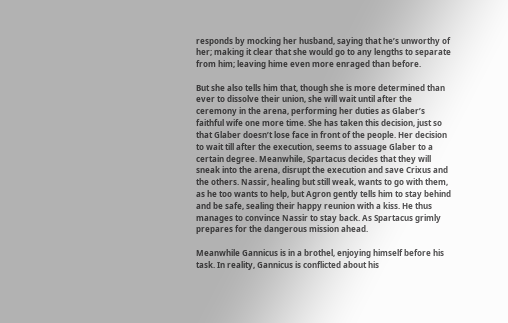responds by mocking her husband, saying that he’s unworthy of her; making it clear that she would go to any lengths to separate from him; leaving hime even more enraged than before.

But she also tells him that, though she is more determined than ever to dissolve their union, she will wait until after the ceremony in the arena, performing her duties as Glaber’s faithful wife one more time. She has taken this decision, just so that Glaber doesn’t lose face in front of the people. Her decision to wait till after the execution, seems to assuage Glaber to a certain degree. Meanwhile, Spartacus decides that they will sneak into the arena, disrupt the execution and save Crixus and the others. Nassir, healing but still weak, wants to go with them, as he too wants to help, but Agron gently tells him to stay behind and be safe, sealing their happy reunion with a kiss. He thus manages to convince Nassir to stay back. As Spartacus grimly prepares for the dangerous mission ahead.

Meanwhile Gannicus is in a brothel, enjoying himself before his task. In reality, Gannicus is conflicted about his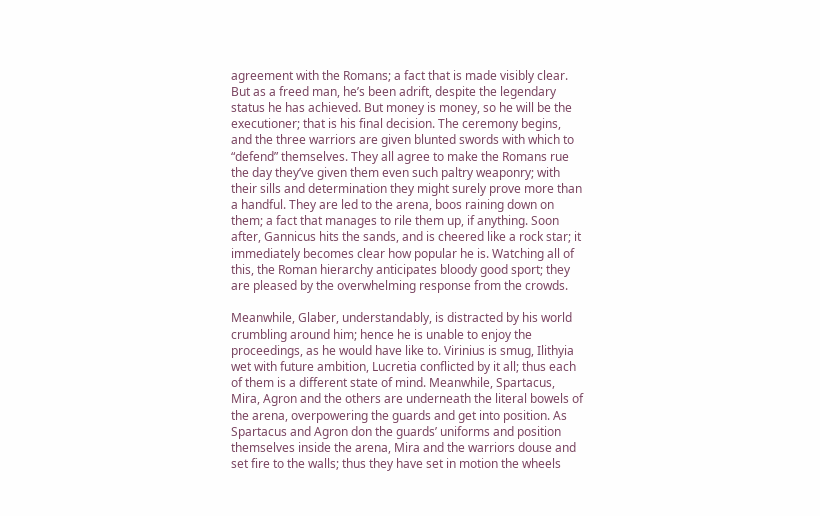agreement with the Romans; a fact that is made visibly clear. But as a freed man, he’s been adrift, despite the legendary status he has achieved. But money is money, so he will be the executioner; that is his final decision. The ceremony begins, and the three warriors are given blunted swords with which to “defend” themselves. They all agree to make the Romans rue the day they’ve given them even such paltry weaponry; with their sills and determination they might surely prove more than a handful. They are led to the arena, boos raining down on them; a fact that manages to rile them up, if anything. Soon after, Gannicus hits the sands, and is cheered like a rock star; it immediately becomes clear how popular he is. Watching all of this, the Roman hierarchy anticipates bloody good sport; they are pleased by the overwhelming response from the crowds.

Meanwhile, Glaber, understandably, is distracted by his world crumbling around him; hence he is unable to enjoy the proceedings, as he would have like to. Virinius is smug, Ilithyia wet with future ambition, Lucretia conflicted by it all; thus each of them is a different state of mind. Meanwhile, Spartacus, Mira, Agron and the others are underneath the literal bowels of the arena, overpowering the guards and get into position. As Spartacus and Agron don the guards’ uniforms and position themselves inside the arena, Mira and the warriors douse and set fire to the walls; thus they have set in motion the wheels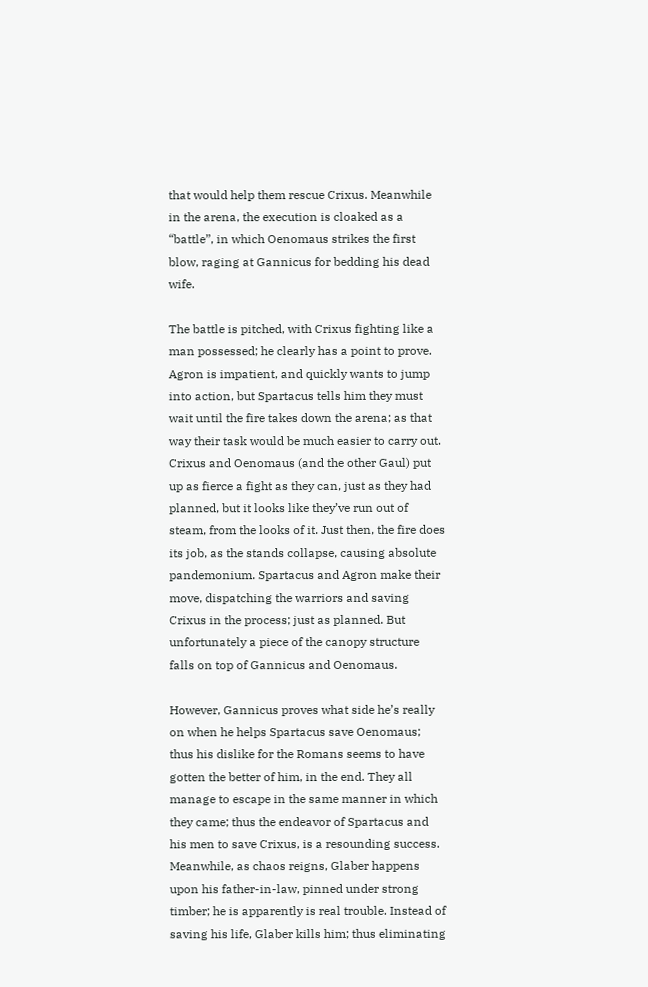that would help them rescue Crixus. Meanwhile in the arena, the execution is cloaked as a “battle”, in which Oenomaus strikes the first blow, raging at Gannicus for bedding his dead wife.

The battle is pitched, with Crixus fighting like a man possessed; he clearly has a point to prove. Agron is impatient, and quickly wants to jump into action, but Spartacus tells him they must wait until the fire takes down the arena; as that way their task would be much easier to carry out. Crixus and Oenomaus (and the other Gaul) put up as fierce a fight as they can, just as they had planned, but it looks like they’ve run out of steam, from the looks of it. Just then, the fire does its job, as the stands collapse, causing absolute pandemonium. Spartacus and Agron make their move, dispatching the warriors and saving Crixus in the process; just as planned. But unfortunately a piece of the canopy structure falls on top of Gannicus and Oenomaus.

However, Gannicus proves what side he’s really on when he helps Spartacus save Oenomaus; thus his dislike for the Romans seems to have gotten the better of him, in the end. They all manage to escape in the same manner in which they came; thus the endeavor of Spartacus and his men to save Crixus, is a resounding success. Meanwhile, as chaos reigns, Glaber happens upon his father-in-law, pinned under strong timber; he is apparently is real trouble. Instead of saving his life, Glaber kills him; thus eliminating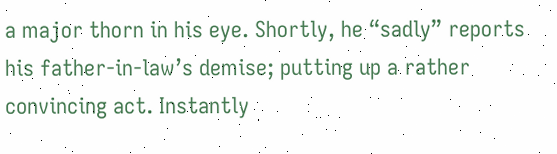a major thorn in his eye. Shortly, he “sadly” reports his father-in-law’s demise; putting up a rather convincing act. Instantly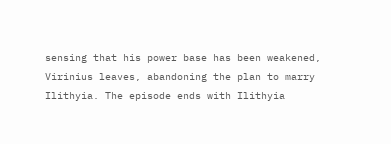sensing that his power base has been weakened, Virinius leaves, abandoning the plan to marry Ilithyia. The episode ends with Ilithyia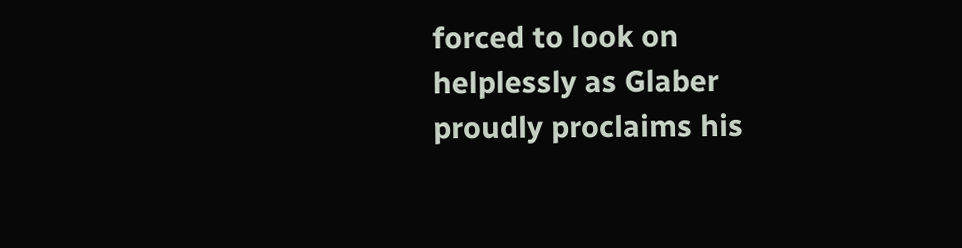forced to look on helplessly as Glaber proudly proclaims his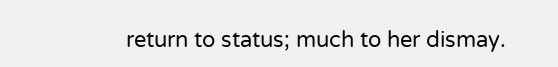return to status; much to her dismay.